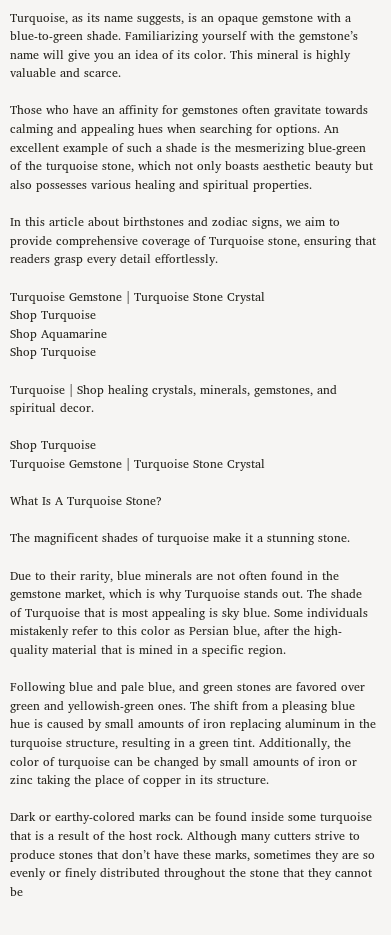Turquoise, as its name suggests, is an opaque gemstone with a blue-to-green shade. Familiarizing yourself with the gemstone’s name will give you an idea of its color. This mineral is highly valuable and scarce.

Those who have an affinity for gemstones often gravitate towards calming and appealing hues when searching for options. An excellent example of such a shade is the mesmerizing blue-green of the turquoise stone, which not only boasts aesthetic beauty but also possesses various healing and spiritual properties.

In this article about birthstones and zodiac signs, we aim to provide comprehensive coverage of Turquoise stone, ensuring that readers grasp every detail effortlessly.

Turquoise Gemstone | Turquoise Stone Crystal
Shop Turquoise
Shop Aquamarine
Shop Turquoise

Turquoise | Shop healing crystals, minerals, gemstones, and spiritual decor.

Shop Turquoise
Turquoise Gemstone | Turquoise Stone Crystal

What Is A Turquoise Stone?

The magnificent shades of turquoise make it a stunning stone.

Due to their rarity, blue minerals are not often found in the gemstone market, which is why Turquoise stands out. The shade of Turquoise that is most appealing is sky blue. Some individuals mistakenly refer to this color as Persian blue, after the high-quality material that is mined in a specific region.

Following blue and pale blue, and green stones are favored over green and yellowish-green ones. The shift from a pleasing blue hue is caused by small amounts of iron replacing aluminum in the turquoise structure, resulting in a green tint. Additionally, the color of turquoise can be changed by small amounts of iron or zinc taking the place of copper in its structure.

Dark or earthy-colored marks can be found inside some turquoise that is a result of the host rock. Although many cutters strive to produce stones that don’t have these marks, sometimes they are so evenly or finely distributed throughout the stone that they cannot be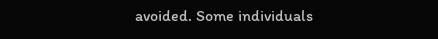avoided. Some individuals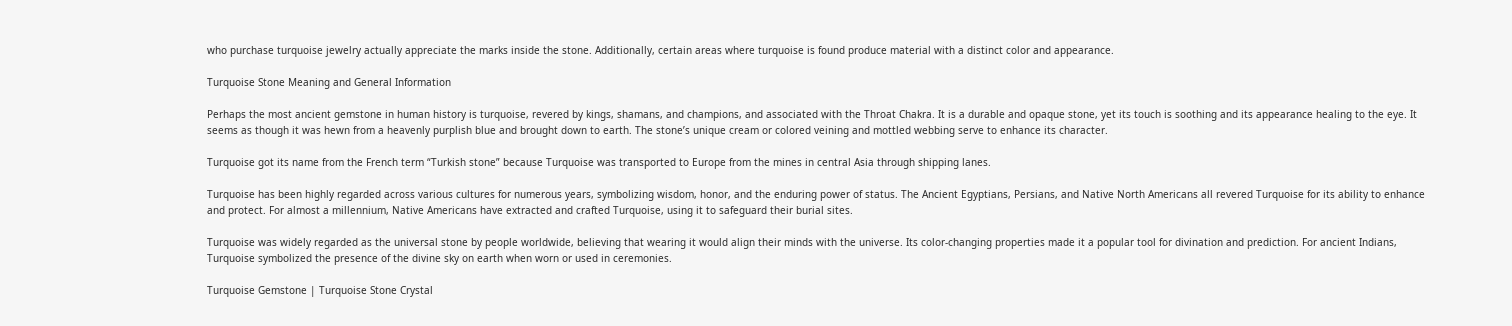who purchase turquoise jewelry actually appreciate the marks inside the stone. Additionally, certain areas where turquoise is found produce material with a distinct color and appearance.

Turquoise Stone Meaning and General Information

Perhaps the most ancient gemstone in human history is turquoise, revered by kings, shamans, and champions, and associated with the Throat Chakra. It is a durable and opaque stone, yet its touch is soothing and its appearance healing to the eye. It seems as though it was hewn from a heavenly purplish blue and brought down to earth. The stone’s unique cream or colored veining and mottled webbing serve to enhance its character.

Turquoise got its name from the French term “Turkish stone” because Turquoise was transported to Europe from the mines in central Asia through shipping lanes.

Turquoise has been highly regarded across various cultures for numerous years, symbolizing wisdom, honor, and the enduring power of status. The Ancient Egyptians, Persians, and Native North Americans all revered Turquoise for its ability to enhance and protect. For almost a millennium, Native Americans have extracted and crafted Turquoise, using it to safeguard their burial sites.

Turquoise was widely regarded as the universal stone by people worldwide, believing that wearing it would align their minds with the universe. Its color-changing properties made it a popular tool for divination and prediction. For ancient Indians, Turquoise symbolized the presence of the divine sky on earth when worn or used in ceremonies.

Turquoise Gemstone | Turquoise Stone Crystal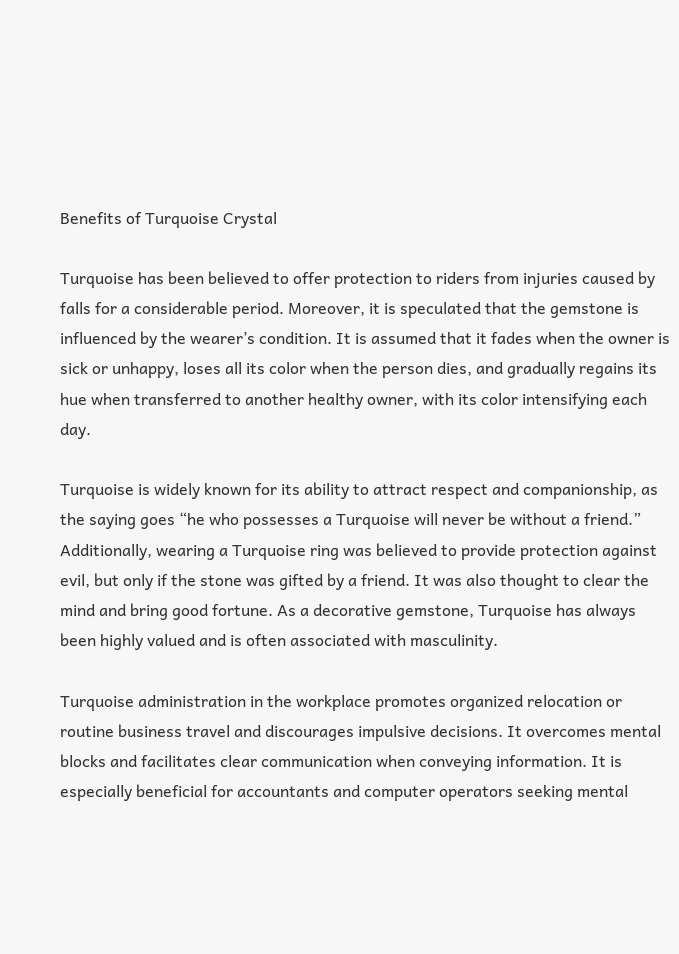Benefits of Turquoise Crystal

Turquoise has been believed to offer protection to riders from injuries caused by falls for a considerable period. Moreover, it is speculated that the gemstone is influenced by the wearer’s condition. It is assumed that it fades when the owner is sick or unhappy, loses all its color when the person dies, and gradually regains its hue when transferred to another healthy owner, with its color intensifying each day.

Turquoise is widely known for its ability to attract respect and companionship, as the saying goes “he who possesses a Turquoise will never be without a friend.” Additionally, wearing a Turquoise ring was believed to provide protection against evil, but only if the stone was gifted by a friend. It was also thought to clear the mind and bring good fortune. As a decorative gemstone, Turquoise has always been highly valued and is often associated with masculinity.

Turquoise administration in the workplace promotes organized relocation or routine business travel and discourages impulsive decisions. It overcomes mental blocks and facilitates clear communication when conveying information. It is especially beneficial for accountants and computer operators seeking mental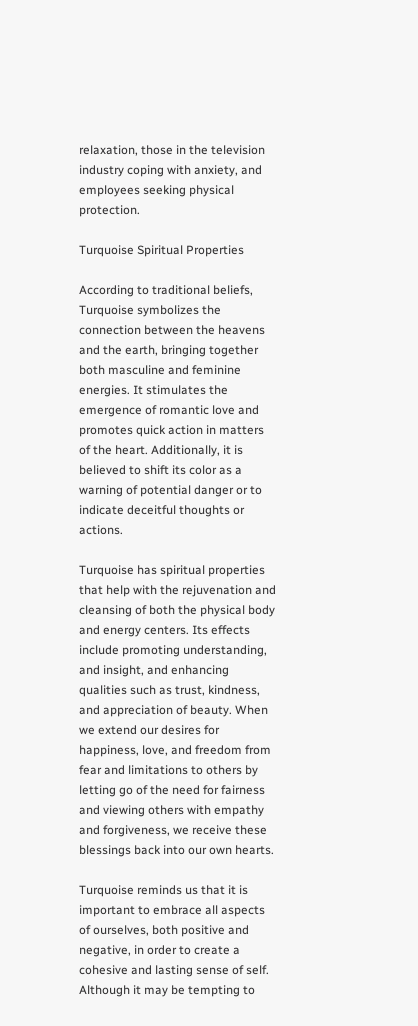relaxation, those in the television industry coping with anxiety, and employees seeking physical protection.

Turquoise Spiritual Properties

According to traditional beliefs, Turquoise symbolizes the connection between the heavens and the earth, bringing together both masculine and feminine energies. It stimulates the emergence of romantic love and promotes quick action in matters of the heart. Additionally, it is believed to shift its color as a warning of potential danger or to indicate deceitful thoughts or actions.

Turquoise has spiritual properties that help with the rejuvenation and cleansing of both the physical body and energy centers. Its effects include promoting understanding, and insight, and enhancing qualities such as trust, kindness, and appreciation of beauty. When we extend our desires for happiness, love, and freedom from fear and limitations to others by letting go of the need for fairness and viewing others with empathy and forgiveness, we receive these blessings back into our own hearts.

Turquoise reminds us that it is important to embrace all aspects of ourselves, both positive and negative, in order to create a cohesive and lasting sense of self. Although it may be tempting to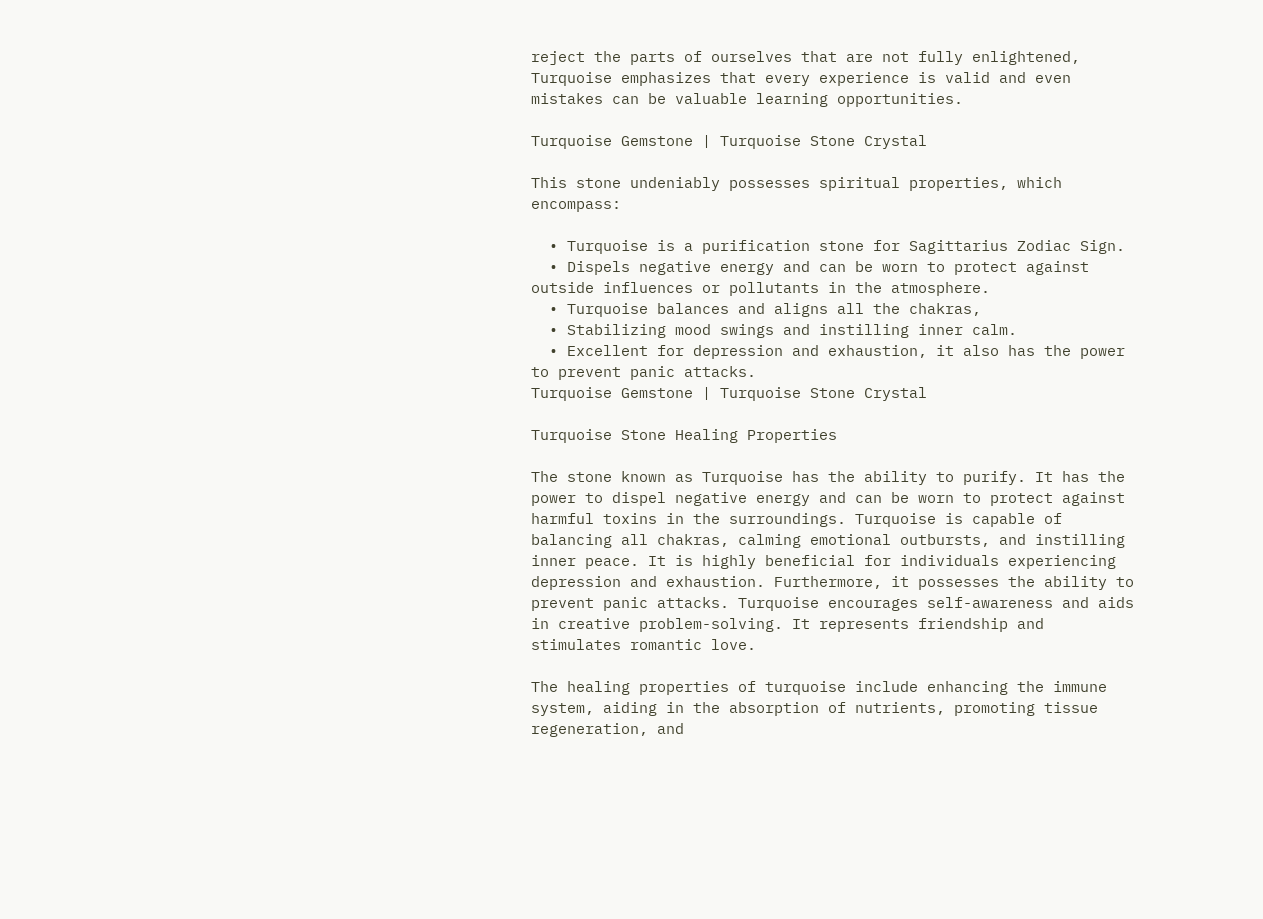reject the parts of ourselves that are not fully enlightened, Turquoise emphasizes that every experience is valid and even mistakes can be valuable learning opportunities.

Turquoise Gemstone | Turquoise Stone Crystal

This stone undeniably possesses spiritual properties, which encompass:

  • Turquoise is a purification stone for Sagittarius Zodiac Sign.
  • Dispels negative energy and can be worn to protect against outside influences or pollutants in the atmosphere.
  • Turquoise balances and aligns all the chakras,
  • Stabilizing mood swings and instilling inner calm.
  • Excellent for depression and exhaustion, it also has the power to prevent panic attacks.
Turquoise Gemstone | Turquoise Stone Crystal

Turquoise Stone Healing Properties

The stone known as Turquoise has the ability to purify. It has the power to dispel negative energy and can be worn to protect against harmful toxins in the surroundings. Turquoise is capable of balancing all chakras, calming emotional outbursts, and instilling inner peace. It is highly beneficial for individuals experiencing depression and exhaustion. Furthermore, it possesses the ability to prevent panic attacks. Turquoise encourages self-awareness and aids in creative problem-solving. It represents friendship and stimulates romantic love.

The healing properties of turquoise include enhancing the immune system, aiding in the absorption of nutrients, promoting tissue regeneration, and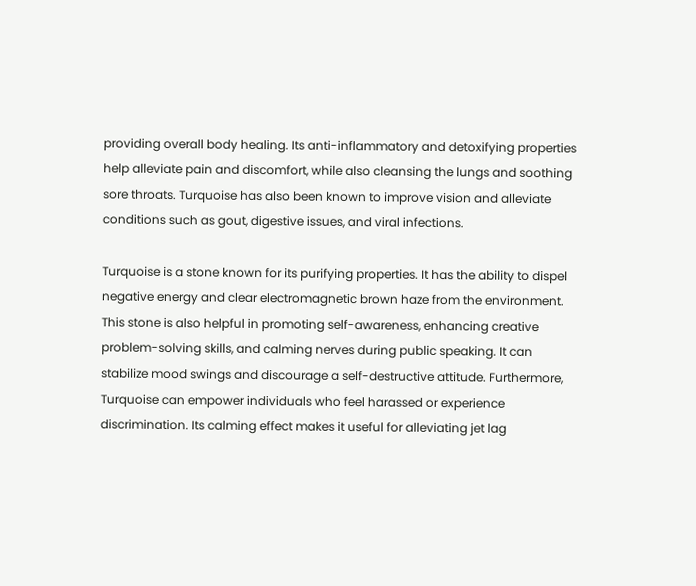providing overall body healing. Its anti-inflammatory and detoxifying properties help alleviate pain and discomfort, while also cleansing the lungs and soothing sore throats. Turquoise has also been known to improve vision and alleviate conditions such as gout, digestive issues, and viral infections.

Turquoise is a stone known for its purifying properties. It has the ability to dispel negative energy and clear electromagnetic brown haze from the environment. This stone is also helpful in promoting self-awareness, enhancing creative problem-solving skills, and calming nerves during public speaking. It can stabilize mood swings and discourage a self-destructive attitude. Furthermore, Turquoise can empower individuals who feel harassed or experience discrimination. Its calming effect makes it useful for alleviating jet lag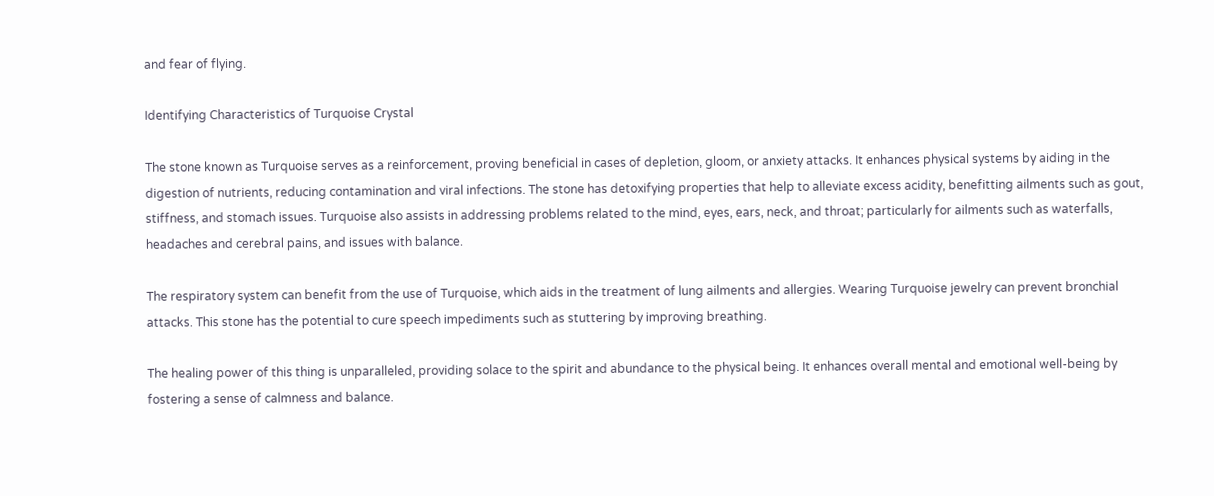and fear of flying.

Identifying Characteristics of Turquoise Crystal

The stone known as Turquoise serves as a reinforcement, proving beneficial in cases of depletion, gloom, or anxiety attacks. It enhances physical systems by aiding in the digestion of nutrients, reducing contamination and viral infections. The stone has detoxifying properties that help to alleviate excess acidity, benefitting ailments such as gout, stiffness, and stomach issues. Turquoise also assists in addressing problems related to the mind, eyes, ears, neck, and throat; particularly for ailments such as waterfalls, headaches and cerebral pains, and issues with balance.

The respiratory system can benefit from the use of Turquoise, which aids in the treatment of lung ailments and allergies. Wearing Turquoise jewelry can prevent bronchial attacks. This stone has the potential to cure speech impediments such as stuttering by improving breathing.

The healing power of this thing is unparalleled, providing solace to the spirit and abundance to the physical being. It enhances overall mental and emotional well-being by fostering a sense of calmness and balance.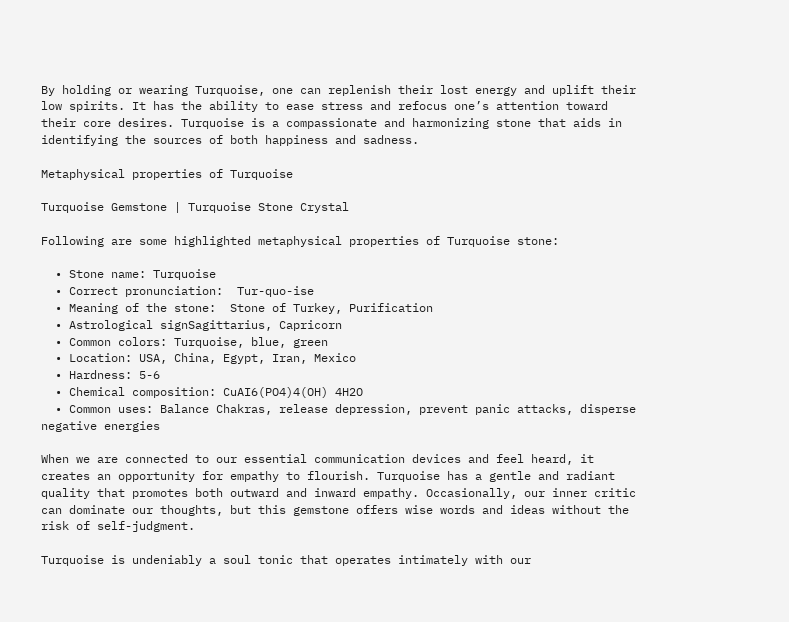By holding or wearing Turquoise, one can replenish their lost energy and uplift their low spirits. It has the ability to ease stress and refocus one’s attention toward their core desires. Turquoise is a compassionate and harmonizing stone that aids in identifying the sources of both happiness and sadness.

Metaphysical properties of Turquoise

Turquoise Gemstone | Turquoise Stone Crystal

Following are some highlighted metaphysical properties of Turquoise stone:

  • Stone name: Turquoise
  • Correct pronunciation:  Tur-quo-ise
  • Meaning of the stone:  Stone of Turkey, Purification
  • Astrological signSagittarius, Capricorn
  • Common colors: Turquoise, blue, green
  • Location: USA, China, Egypt, Iran, Mexico
  • Hardness: 5-6
  • Chemical composition: CuAI6(PO4)4(OH) 4H2O
  • Common uses: Balance Chakras, release depression, prevent panic attacks, disperse negative energies

When we are connected to our essential communication devices and feel heard, it creates an opportunity for empathy to flourish. Turquoise has a gentle and radiant quality that promotes both outward and inward empathy. Occasionally, our inner critic can dominate our thoughts, but this gemstone offers wise words and ideas without the risk of self-judgment.

Turquoise is undeniably a soul tonic that operates intimately with our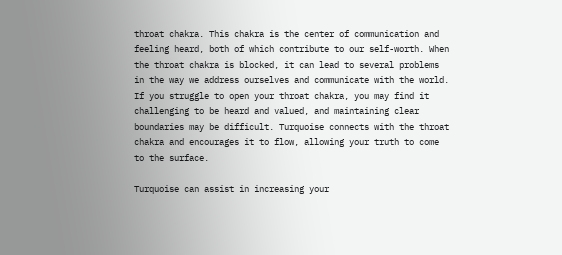throat chakra. This chakra is the center of communication and feeling heard, both of which contribute to our self-worth. When the throat chakra is blocked, it can lead to several problems in the way we address ourselves and communicate with the world. If you struggle to open your throat chakra, you may find it challenging to be heard and valued, and maintaining clear boundaries may be difficult. Turquoise connects with the throat chakra and encourages it to flow, allowing your truth to come to the surface.

Turquoise can assist in increasing your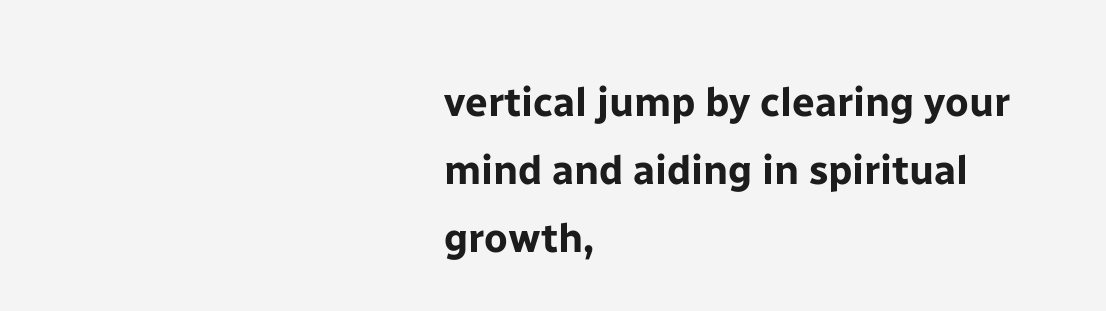vertical jump by clearing your mind and aiding in spiritual growth,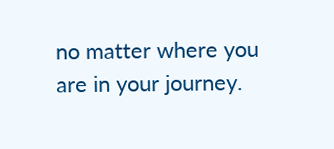no matter where you are in your journey.